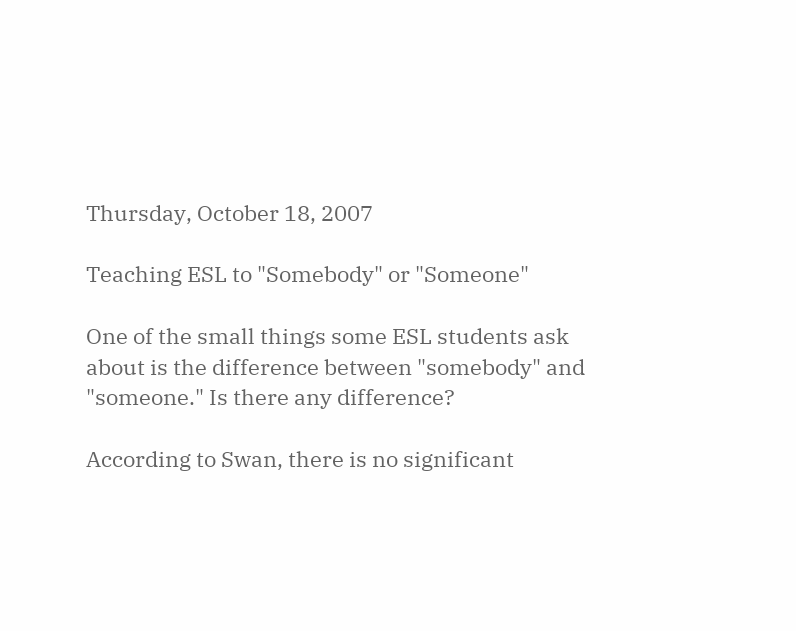Thursday, October 18, 2007

Teaching ESL to "Somebody" or "Someone"

One of the small things some ESL students ask about is the difference between "somebody" and "someone." Is there any difference?

According to Swan, there is no significant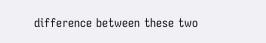difference between these two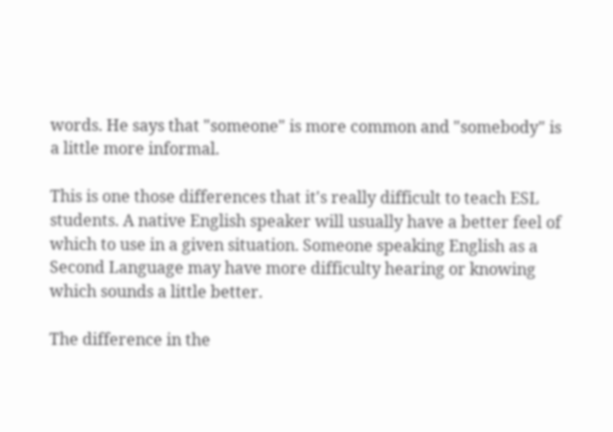words. He says that "someone" is more common and "somebody" is a little more informal.

This is one those differences that it's really difficult to teach ESL students. A native English speaker will usually have a better feel of which to use in a given situation. Someone speaking English as a Second Language may have more difficulty hearing or knowing which sounds a little better.

The difference in the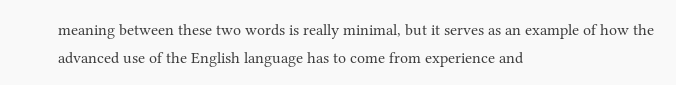meaning between these two words is really minimal, but it serves as an example of how the advanced use of the English language has to come from experience and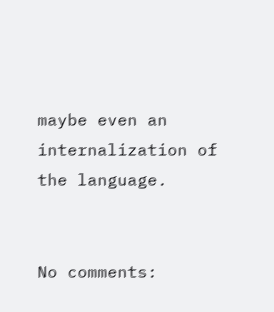maybe even an internalization of the language.


No comments: